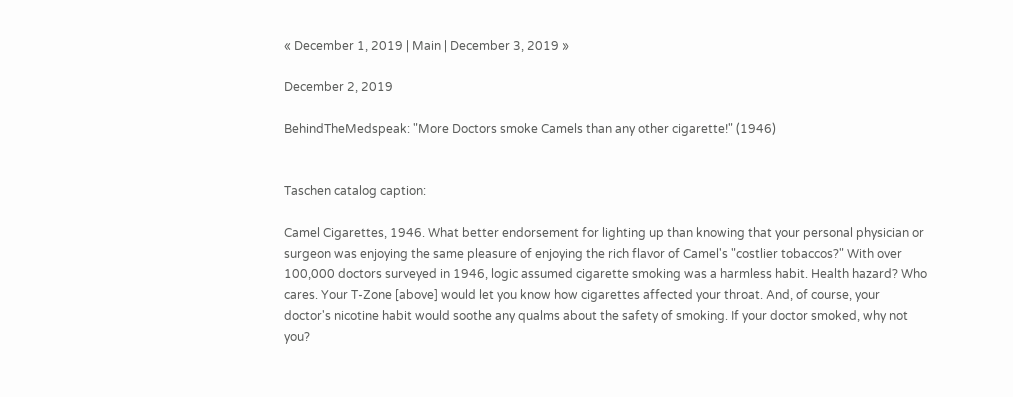« December 1, 2019 | Main | December 3, 2019 »

December 2, 2019

BehindTheMedspeak: "More Doctors smoke Camels than any other cigarette!" (1946)


Taschen catalog caption:

Camel Cigarettes, 1946. What better endorsement for lighting up than knowing that your personal physician or surgeon was enjoying the same pleasure of enjoying the rich flavor of Camel's "costlier tobaccos?" With over 100,000 doctors surveyed in 1946, logic assumed cigarette smoking was a harmless habit. Health hazard? Who cares. Your T-Zone [above] would let you know how cigarettes affected your throat. And, of course, your doctor's nicotine habit would soothe any qualms about the safety of smoking. If your doctor smoked, why not you?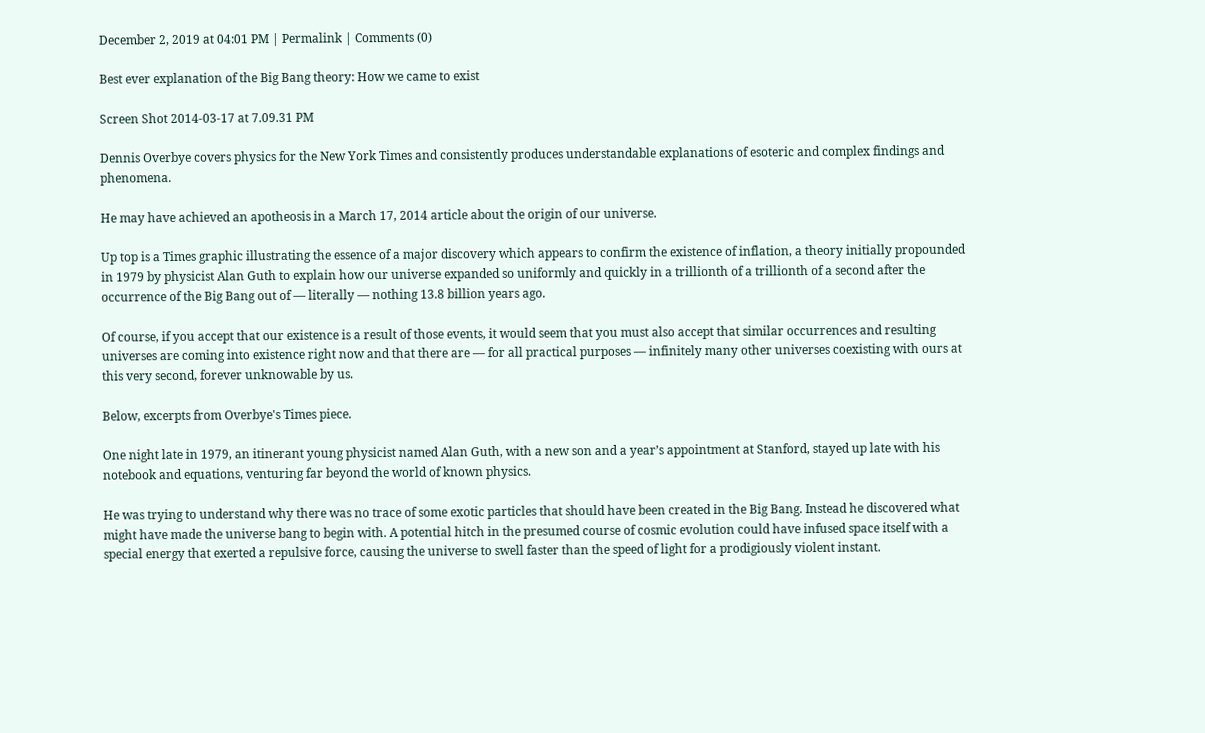December 2, 2019 at 04:01 PM | Permalink | Comments (0)

Best ever explanation of the Big Bang theory: How we came to exist

Screen Shot 2014-03-17 at 7.09.31 PM

Dennis Overbye covers physics for the New York Times and consistently produces understandable explanations of esoteric and complex findings and phenomena.

He may have achieved an apotheosis in a March 17, 2014 article about the origin of our universe.

Up top is a Times graphic illustrating the essence of a major discovery which appears to confirm the existence of inflation, a theory initially propounded in 1979 by physicist Alan Guth to explain how our universe expanded so uniformly and quickly in a trillionth of a trillionth of a second after the occurrence of the Big Bang out of — literally — nothing 13.8 billion years ago.

Of course, if you accept that our existence is a result of those events, it would seem that you must also accept that similar occurrences and resulting universes are coming into existence right now and that there are — for all practical purposes — infinitely many other universes coexisting with ours at this very second, forever unknowable by us.

Below, excerpts from Overbye's Times piece.

One night late in 1979, an itinerant young physicist named Alan Guth, with a new son and a year’s appointment at Stanford, stayed up late with his notebook and equations, venturing far beyond the world of known physics.

He was trying to understand why there was no trace of some exotic particles that should have been created in the Big Bang. Instead he discovered what might have made the universe bang to begin with. A potential hitch in the presumed course of cosmic evolution could have infused space itself with a special energy that exerted a repulsive force, causing the universe to swell faster than the speed of light for a prodigiously violent instant.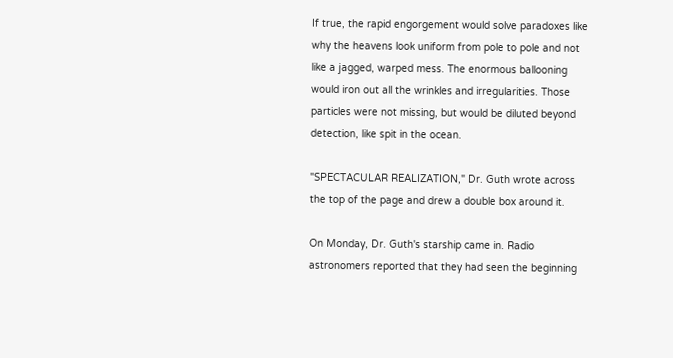If true, the rapid engorgement would solve paradoxes like why the heavens look uniform from pole to pole and not like a jagged, warped mess. The enormous ballooning would iron out all the wrinkles and irregularities. Those particles were not missing, but would be diluted beyond detection, like spit in the ocean.

"SPECTACULAR REALIZATION," Dr. Guth wrote across the top of the page and drew a double box around it.

On Monday, Dr. Guth's starship came in. Radio astronomers reported that they had seen the beginning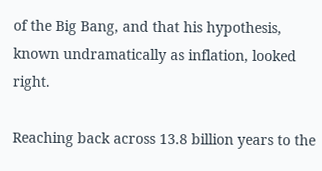of the Big Bang, and that his hypothesis, known undramatically as inflation, looked right.

Reaching back across 13.8 billion years to the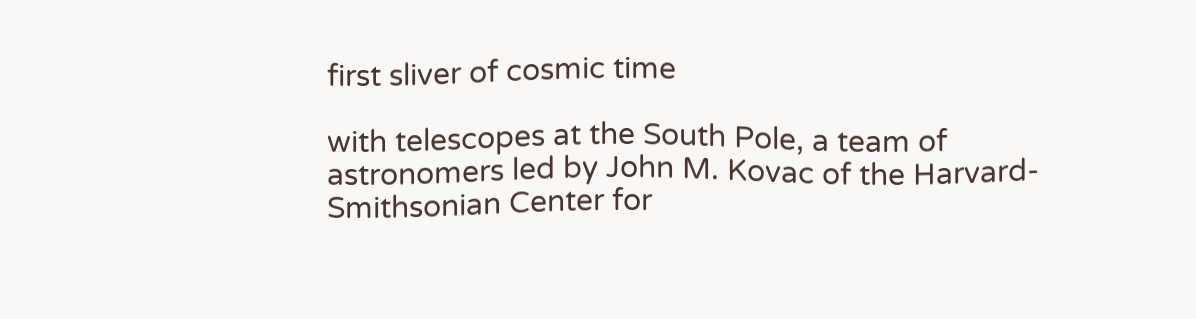first sliver of cosmic time

with telescopes at the South Pole, a team of astronomers led by John M. Kovac of the Harvard-Smithsonian Center for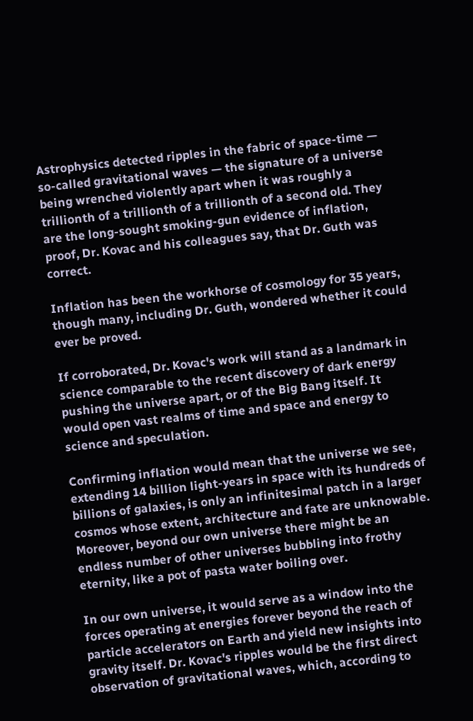Astrophysics detected ripples in the fabric of space-time — so-called gravitational waves — the signature of a universe being wrenched violently apart when it was roughly a trillionth of a trillionth of a trillionth of a second old. They are the long-sought smoking-gun evidence of inflation, proof, Dr. Kovac and his colleagues say, that Dr. Guth was correct.

Inflation has been the workhorse of cosmology for 35 years, though many, including Dr. Guth, wondered whether it could ever be proved.

If corroborated, Dr. Kovac's work will stand as a landmark in science comparable to the recent discovery of dark energy pushing the universe apart, or of the Big Bang itself. It would open vast realms of time and space and energy to science and speculation.

Confirming inflation would mean that the universe we see, extending 14 billion light-years in space with its hundreds of billions of galaxies, is only an infinitesimal patch in a larger cosmos whose extent, architecture and fate are unknowable. Moreover, beyond our own universe there might be an endless number of other universes bubbling into frothy eternity, like a pot of pasta water boiling over.

In our own universe, it would serve as a window into the forces operating at energies forever beyond the reach of particle accelerators on Earth and yield new insights into gravity itself. Dr. Kovac's ripples would be the first direct observation of gravitational waves, which, according to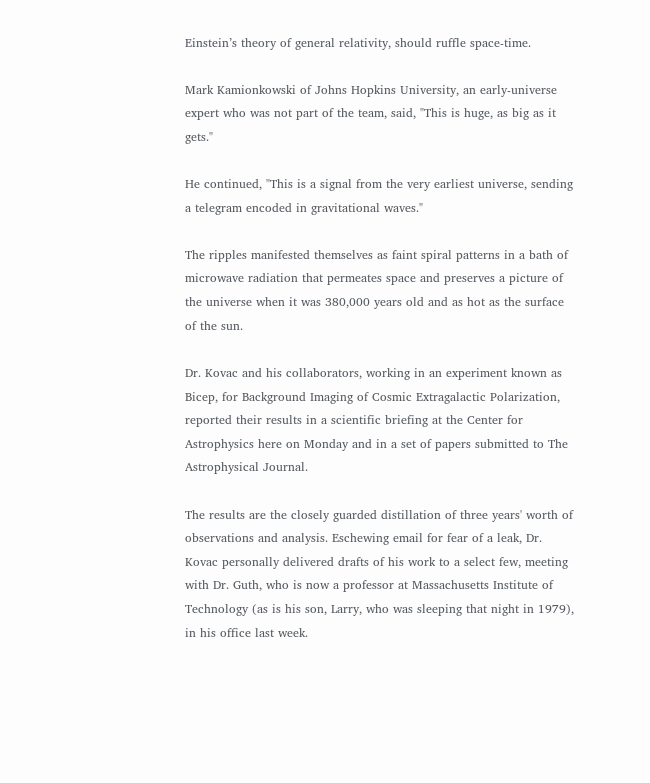Einstein’s theory of general relativity, should ruffle space-time.

Mark Kamionkowski of Johns Hopkins University, an early-universe expert who was not part of the team, said, "This is huge, as big as it gets."

He continued, "This is a signal from the very earliest universe, sending a telegram encoded in gravitational waves."

The ripples manifested themselves as faint spiral patterns in a bath of microwave radiation that permeates space and preserves a picture of the universe when it was 380,000 years old and as hot as the surface of the sun.

Dr. Kovac and his collaborators, working in an experiment known as Bicep, for Background Imaging of Cosmic Extragalactic Polarization, reported their results in a scientific briefing at the Center for Astrophysics here on Monday and in a set of papers submitted to The Astrophysical Journal.

The results are the closely guarded distillation of three years' worth of observations and analysis. Eschewing email for fear of a leak, Dr. Kovac personally delivered drafts of his work to a select few, meeting with Dr. Guth, who is now a professor at Massachusetts Institute of Technology (as is his son, Larry, who was sleeping that night in 1979), in his office last week.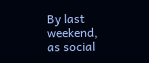By last weekend, as social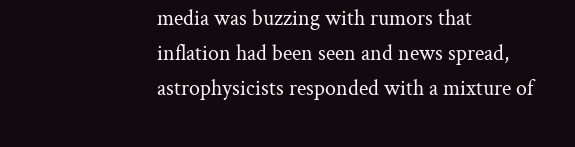media was buzzing with rumors that inflation had been seen and news spread, astrophysicists responded with a mixture of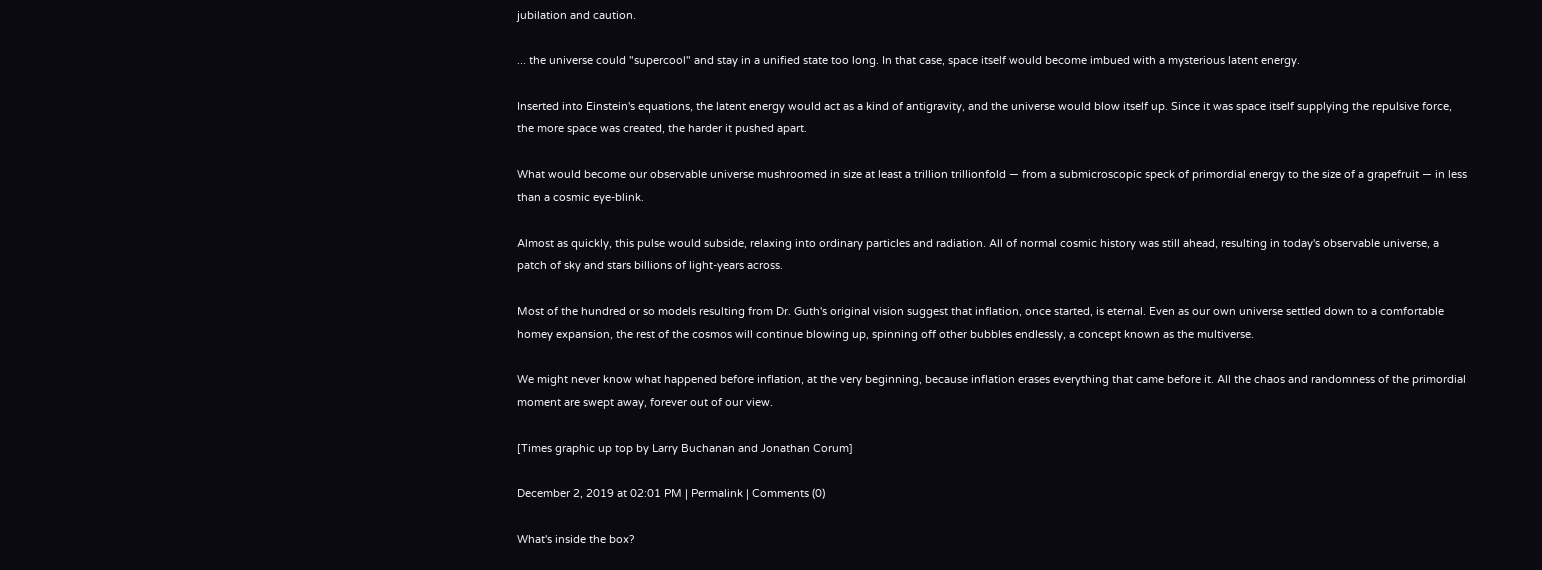jubilation and caution.

... the universe could "supercool" and stay in a unified state too long. In that case, space itself would become imbued with a mysterious latent energy.

Inserted into Einstein's equations, the latent energy would act as a kind of antigravity, and the universe would blow itself up. Since it was space itself supplying the repulsive force, the more space was created, the harder it pushed apart.

What would become our observable universe mushroomed in size at least a trillion trillionfold — from a submicroscopic speck of primordial energy to the size of a grapefruit — in less than a cosmic eye-blink.

Almost as quickly, this pulse would subside, relaxing into ordinary particles and radiation. All of normal cosmic history was still ahead, resulting in today's observable universe, a patch of sky and stars billions of light-years across.

Most of the hundred or so models resulting from Dr. Guth's original vision suggest that inflation, once started, is eternal. Even as our own universe settled down to a comfortable homey expansion, the rest of the cosmos will continue blowing up, spinning off other bubbles endlessly, a concept known as the multiverse.

We might never know what happened before inflation, at the very beginning, because inflation erases everything that came before it. All the chaos and randomness of the primordial moment are swept away, forever out of our view.

[Times graphic up top by Larry Buchanan and Jonathan Corum]

December 2, 2019 at 02:01 PM | Permalink | Comments (0)

What's inside the box?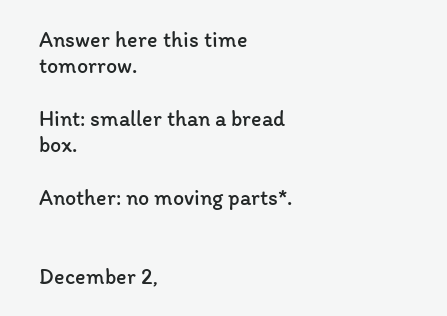Answer here this time tomorrow.

Hint: smaller than a bread box.

Another: no moving parts*.


December 2,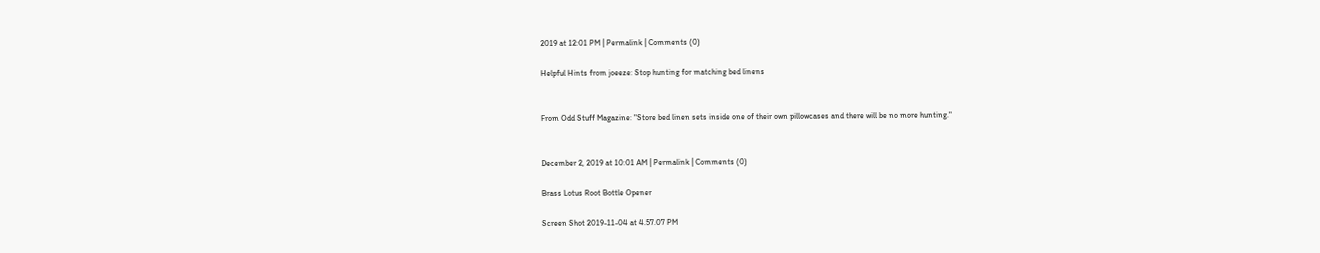2019 at 12:01 PM | Permalink | Comments (0)

Helpful Hints from joeeze: Stop hunting for matching bed linens


From Odd Stuff Magazine: "Store bed linen sets inside one of their own pillowcases and there will be no more hunting."


December 2, 2019 at 10:01 AM | Permalink | Comments (0)

Brass Lotus Root Bottle Opener

Screen Shot 2019-11-04 at 4.57.07 PM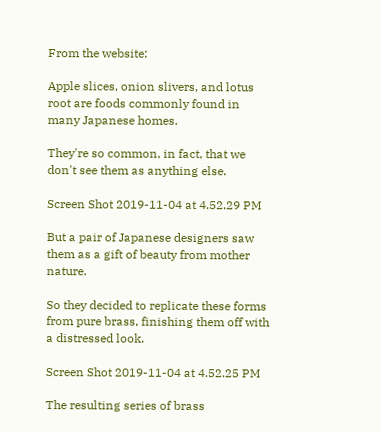From the website:

Apple slices, onion slivers, and lotus root are foods commonly found in many Japanese homes.

They're so common, in fact, that we don't see them as anything else.

Screen Shot 2019-11-04 at 4.52.29 PM

But a pair of Japanese designers saw them as a gift of beauty from mother nature.

So they decided to replicate these forms from pure brass, finishing them off with a distressed look.

Screen Shot 2019-11-04 at 4.52.25 PM

The resulting series of brass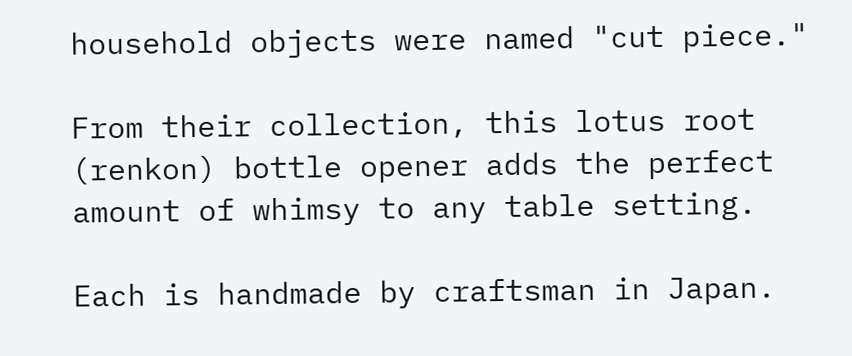household objects were named "cut piece."

From their collection, this lotus root (renkon) bottle opener adds the perfect amount of whimsy to any table setting.

Each is handmade by craftsman in Japan.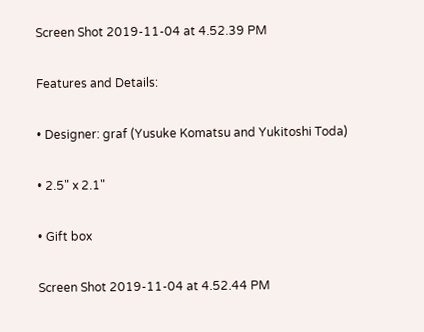Screen Shot 2019-11-04 at 4.52.39 PM

Features and Details:

• Designer: graf (Yusuke Komatsu and Yukitoshi Toda)

• 2.5" x 2.1"

• Gift box

Screen Shot 2019-11-04 at 4.52.44 PM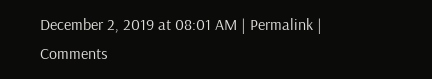December 2, 2019 at 08:01 AM | Permalink | Comments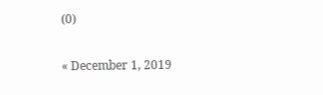(0)

« December 1, 2019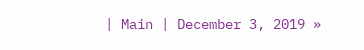| Main | December 3, 2019 »